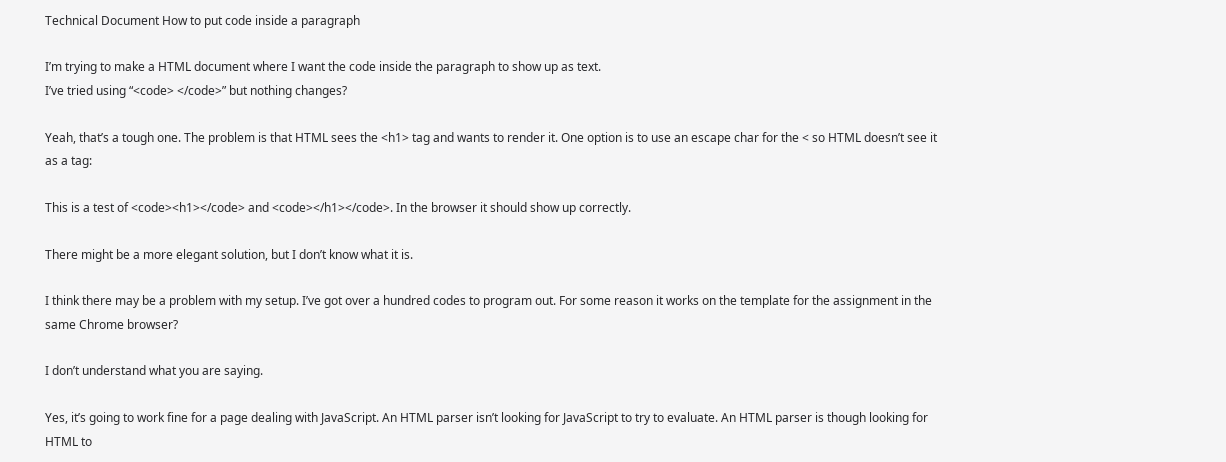Technical Document How to put code inside a paragraph

I’m trying to make a HTML document where I want the code inside the paragraph to show up as text.
I’ve tried using “<code> </code>” but nothing changes?

Yeah, that’s a tough one. The problem is that HTML sees the <h1> tag and wants to render it. One option is to use an escape char for the < so HTML doesn’t see it as a tag:

This is a test of <code><h1></code> and <code></h1></code>. In the browser it should show up correctly.

There might be a more elegant solution, but I don’t know what it is.

I think there may be a problem with my setup. I’ve got over a hundred codes to program out. For some reason it works on the template for the assignment in the same Chrome browser?

I don’t understand what you are saying.

Yes, it’s going to work fine for a page dealing with JavaScript. An HTML parser isn’t looking for JavaScript to try to evaluate. An HTML parser is though looking for HTML to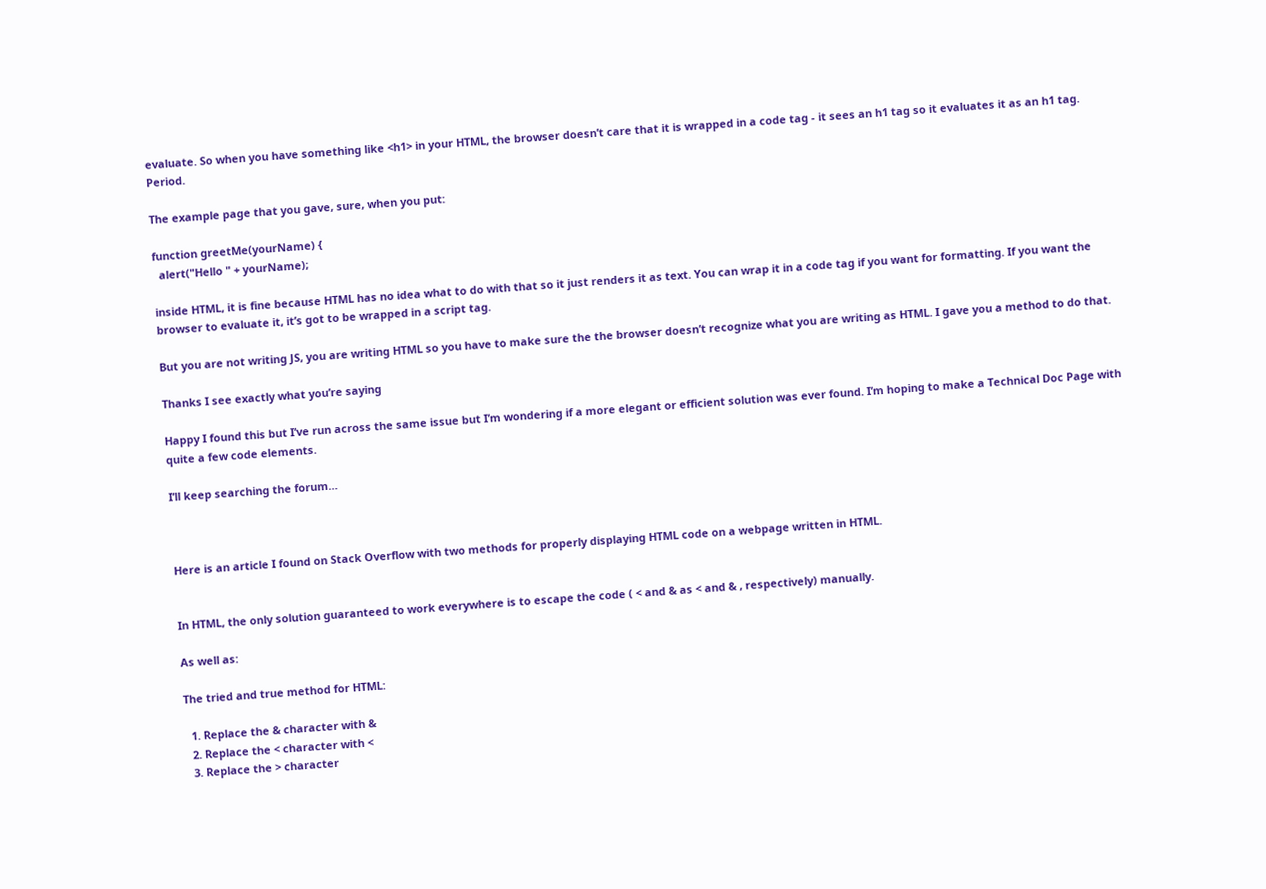evaluate. So when you have something like <h1> in your HTML, the browser doesn’t care that it is wrapped in a code tag - it sees an h1 tag so it evaluates it as an h1 tag. Period.

The example page that you gave, sure, when you put:

function greetMe(yourName) {
  alert("Hello " + yourName);

inside HTML, it is fine because HTML has no idea what to do with that so it just renders it as text. You can wrap it in a code tag if you want for formatting. If you want the browser to evaluate it, it’s got to be wrapped in a script tag.

But you are not writing JS, you are writing HTML so you have to make sure the the browser doesn’t recognize what you are writing as HTML. I gave you a method to do that.

Thanks I see exactly what you’re saying

Happy I found this but I’ve run across the same issue but I’m wondering if a more elegant or efficient solution was ever found. I’m hoping to make a Technical Doc Page with quite a few code elements.

I’ll keep searching the forum…



Here is an article I found on Stack Overflow with two methods for properly displaying HTML code on a webpage written in HTML.


In HTML, the only solution guaranteed to work everywhere is to escape the code ( < and & as < and & , respectively) manually.

As well as:

The tried and true method for HTML:

  1. Replace the & character with &
  2. Replace the < character with <
  3. Replace the > character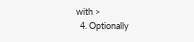with >
  4. Optionally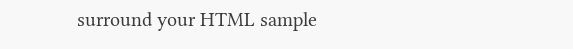surround your HTML sample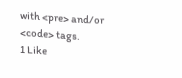with <pre> and/or <code> tags.
1 Like